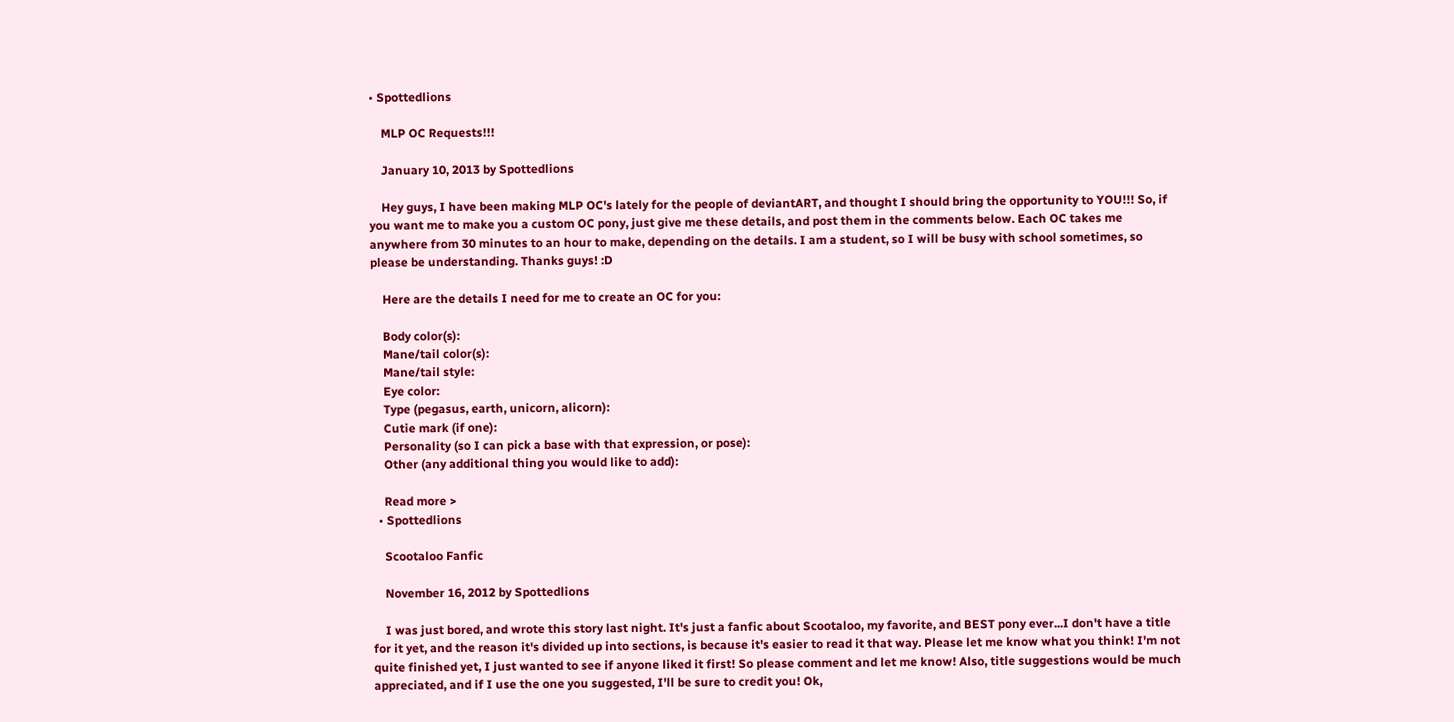• Spottedlions

    MLP OC Requests!!!

    January 10, 2013 by Spottedlions

    Hey guys, I have been making MLP OC's lately for the people of deviantART, and thought I should bring the opportunity to YOU!!! So, if you want me to make you a custom OC pony, just give me these details, and post them in the comments below. Each OC takes me anywhere from 30 minutes to an hour to make, depending on the details. I am a student, so I will be busy with school sometimes, so please be understanding. Thanks guys! :D

    Here are the details I need for me to create an OC for you:

    Body color(s):
    Mane/tail color(s):
    Mane/tail style:
    Eye color:
    Type (pegasus, earth, unicorn, alicorn):
    Cutie mark (if one):
    Personality (so I can pick a base with that expression, or pose):
    Other (any additional thing you would like to add):

    Read more >
  • Spottedlions

    Scootaloo Fanfic

    November 16, 2012 by Spottedlions

    I was just bored, and wrote this story last night. It's just a fanfic about Scootaloo, my favorite, and BEST pony ever...I don't have a title for it yet, and the reason it's divided up into sections, is because it's easier to read it that way. Please let me know what you think! I'm not quite finished yet, I just wanted to see if anyone liked it first! So please comment and let me know! Also, title suggestions would be much appreciated, and if I use the one you suggested, I'll be sure to credit you! Ok,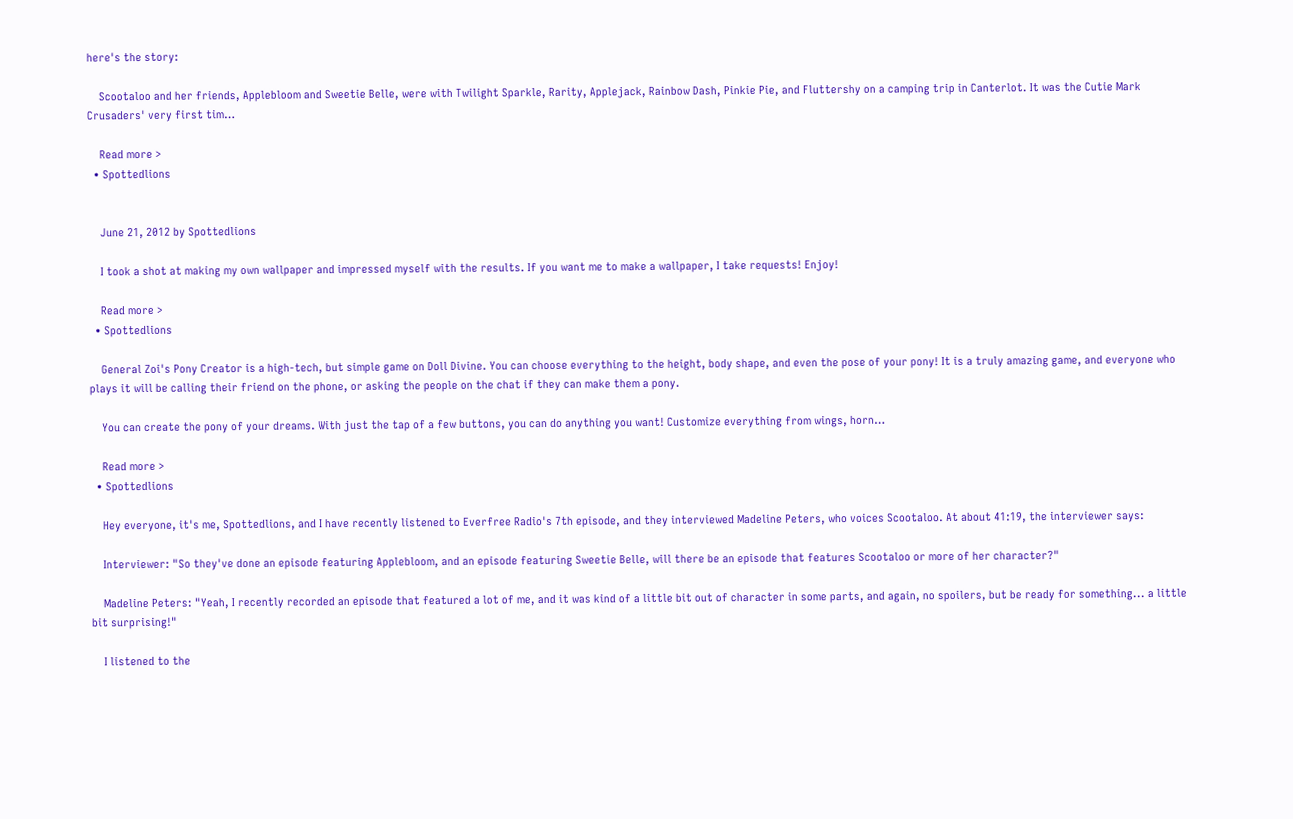here's the story:

    Scootaloo and her friends, Applebloom and Sweetie Belle, were with Twilight Sparkle, Rarity, Applejack, Rainbow Dash, Pinkie Pie, and Fluttershy on a camping trip in Canterlot. It was the Cutie Mark Crusaders' very first tim…

    Read more >
  • Spottedlions


    June 21, 2012 by Spottedlions

    I took a shot at making my own wallpaper and impressed myself with the results. If you want me to make a wallpaper, I take requests! Enjoy!

    Read more >
  • Spottedlions

    General Zoi's Pony Creator is a high-tech, but simple game on Doll Divine. You can choose everything to the height, body shape, and even the pose of your pony! It is a truly amazing game, and everyone who plays it will be calling their friend on the phone, or asking the people on the chat if they can make them a pony.

    You can create the pony of your dreams. With just the tap of a few buttons, you can do anything you want! Customize everything from wings, horn…

    Read more >
  • Spottedlions

    Hey everyone, it's me, Spottedlions, and I have recently listened to Everfree Radio's 7th episode, and they interviewed Madeline Peters, who voices Scootaloo. At about 41:19, the interviewer says:

    Interviewer: "So they've done an episode featuring Applebloom, and an episode featuring Sweetie Belle, will there be an episode that features Scootaloo or more of her character?"

    Madeline Peters: "Yeah, I recently recorded an episode that featured a lot of me, and it was kind of a little bit out of character in some parts, and again, no spoilers, but be ready for something... a little bit surprising!"

    I listened to the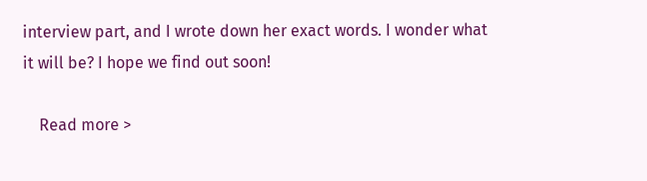interview part, and I wrote down her exact words. I wonder what it will be? I hope we find out soon!

    Read more >